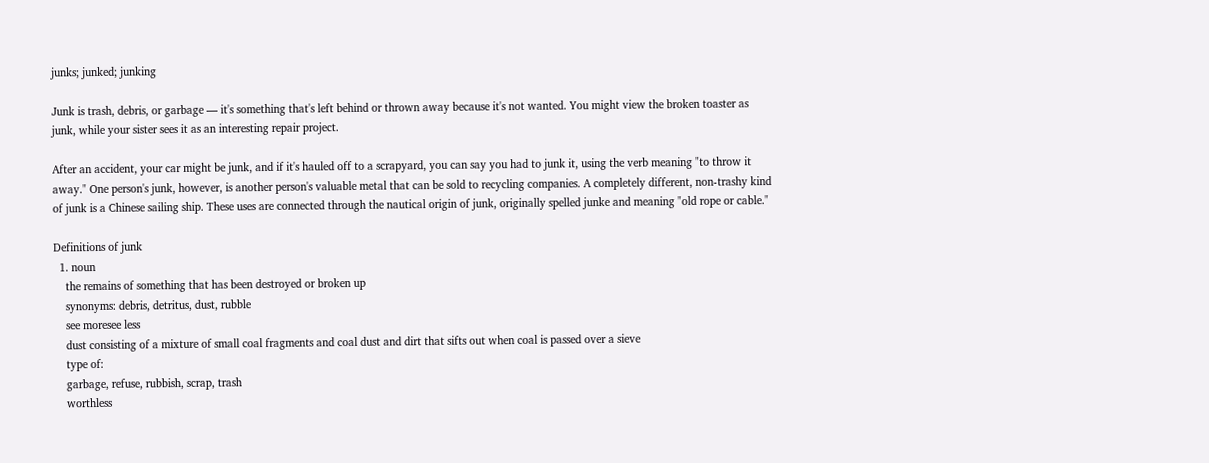junks; junked; junking

Junk is trash, debris, or garbage — it's something that's left behind or thrown away because it's not wanted. You might view the broken toaster as junk, while your sister sees it as an interesting repair project.

After an accident, your car might be junk, and if it's hauled off to a scrapyard, you can say you had to junk it, using the verb meaning "to throw it away." One person's junk, however, is another person's valuable metal that can be sold to recycling companies. A completely different, non-trashy kind of junk is a Chinese sailing ship. These uses are connected through the nautical origin of junk, originally spelled junke and meaning "old rope or cable."

Definitions of junk
  1. noun
    the remains of something that has been destroyed or broken up
    synonyms: debris, detritus, dust, rubble
    see moresee less
    dust consisting of a mixture of small coal fragments and coal dust and dirt that sifts out when coal is passed over a sieve
    type of:
    garbage, refuse, rubbish, scrap, trash
    worthless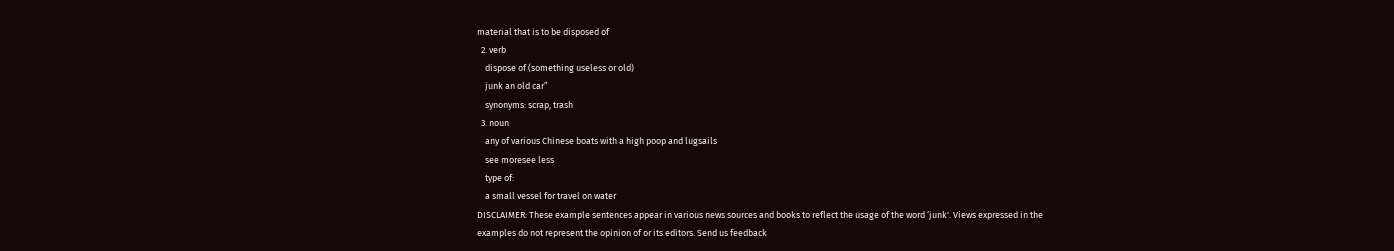material that is to be disposed of
  2. verb
    dispose of (something useless or old)
    junk an old car”
    synonyms: scrap, trash
  3. noun
    any of various Chinese boats with a high poop and lugsails
    see moresee less
    type of:
    a small vessel for travel on water
DISCLAIMER: These example sentences appear in various news sources and books to reflect the usage of the word ‘junk'. Views expressed in the examples do not represent the opinion of or its editors. Send us feedback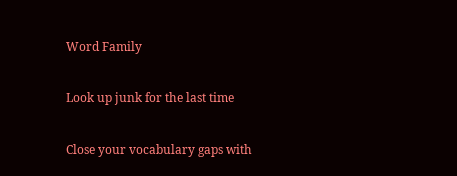Word Family

Look up junk for the last time

Close your vocabulary gaps with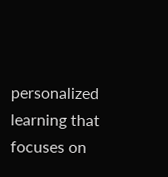personalized learning that focuses on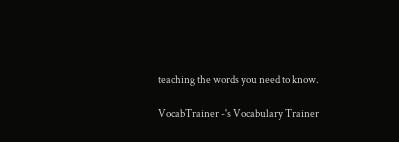teaching the words you need to know.

VocabTrainer -'s Vocabulary Trainer